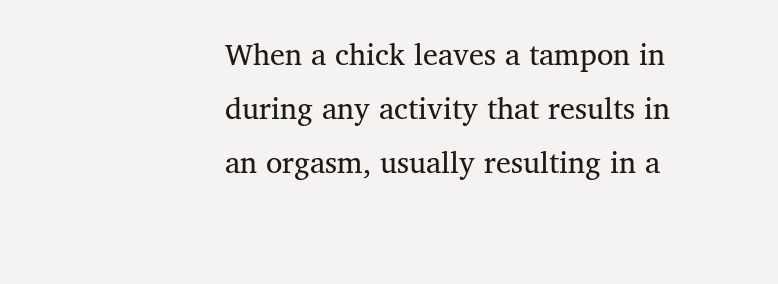When a chick leaves a tampon in during any activity that results in an orgasm, usually resulting in a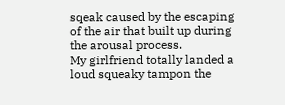sqeak caused by the escaping of the air that built up during the arousal process.
My girlfriend totally landed a loud squeaky tampon the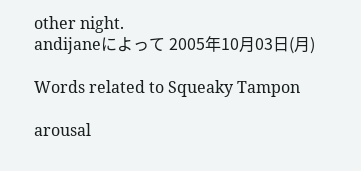other night.
andijaneによって 2005年10月03日(月)

Words related to Squeaky Tampon

arousal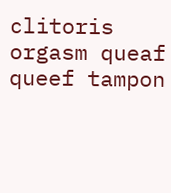clitoris orgasm queaf queef tampon